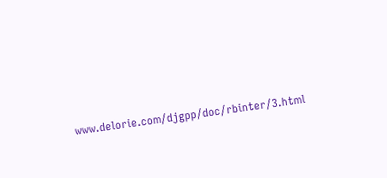www.delorie.com/djgpp/doc/rbinter/3.html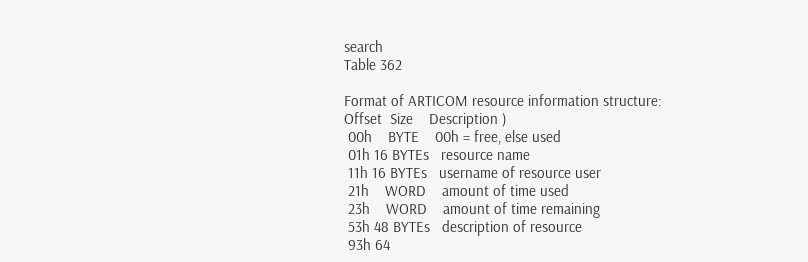search
Table 362

Format of ARTICOM resource information structure:
Offset  Size    Description )
 00h    BYTE    00h = free, else used
 01h 16 BYTEs   resource name
 11h 16 BYTEs   username of resource user
 21h    WORD    amount of time used
 23h    WORD    amount of time remaining
 53h 48 BYTEs   description of resource
 93h 64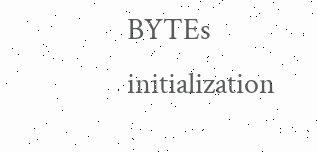BYTEs   initialization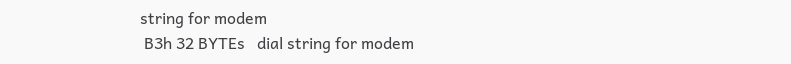string for modem
 B3h 32 BYTEs   dial string for modem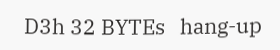D3h 32 BYTEs   hang-up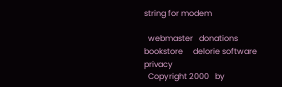string for modem

  webmaster   donations   bookstore     delorie software   privacy
  Copyright 2000   by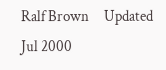Ralf Brown     Updated Jul 2000